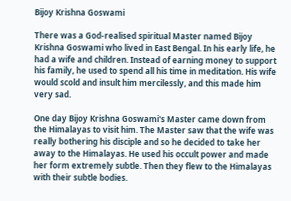Bijoy Krishna Goswami

There was a God-realised spiritual Master named Bijoy Krishna Goswami who lived in East Bengal. In his early life, he had a wife and children. Instead of earning money to support his family, he used to spend all his time in meditation. His wife would scold and insult him mercilessly, and this made him very sad.

One day Bijoy Krishna Goswami's Master came down from the Himalayas to visit him. The Master saw that the wife was really bothering his disciple and so he decided to take her away to the Himalayas. He used his occult power and made her form extremely subtle. Then they flew to the Himalayas with their subtle bodies.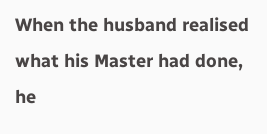When the husband realised what his Master had done, he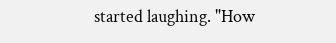started laughing. "How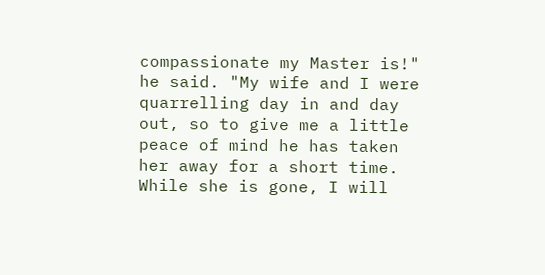compassionate my Master is!" he said. "My wife and I were quarrelling day in and day out, so to give me a little peace of mind he has taken her away for a short time. While she is gone, I will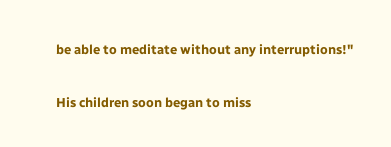be able to meditate without any interruptions!"

His children soon began to miss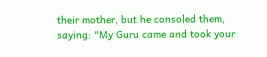their mother, but he consoled them, saying: "My Guru came and took your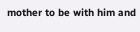mother to be with him and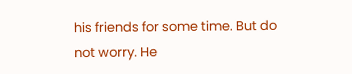his friends for some time. But do not worry. He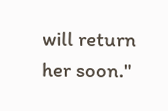will return her soon."